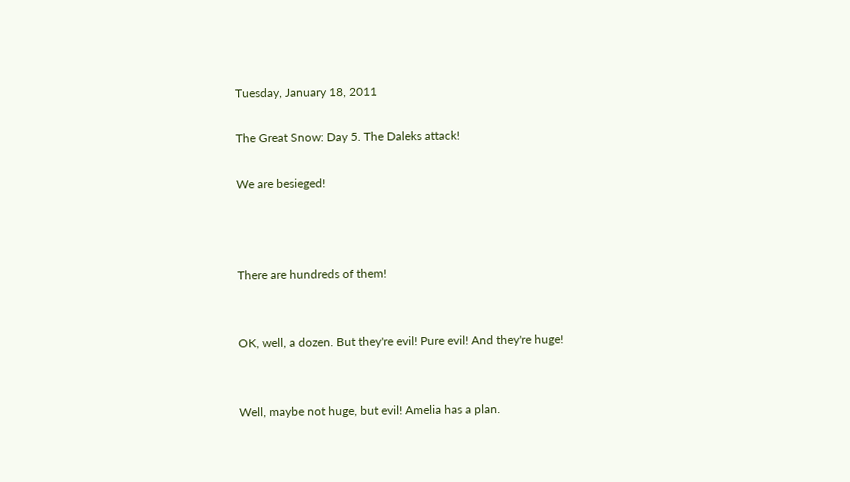Tuesday, January 18, 2011

The Great Snow: Day 5. The Daleks attack!

We are besieged!



There are hundreds of them!


OK, well, a dozen. But they're evil! Pure evil! And they're huge!


Well, maybe not huge, but evil! Amelia has a plan.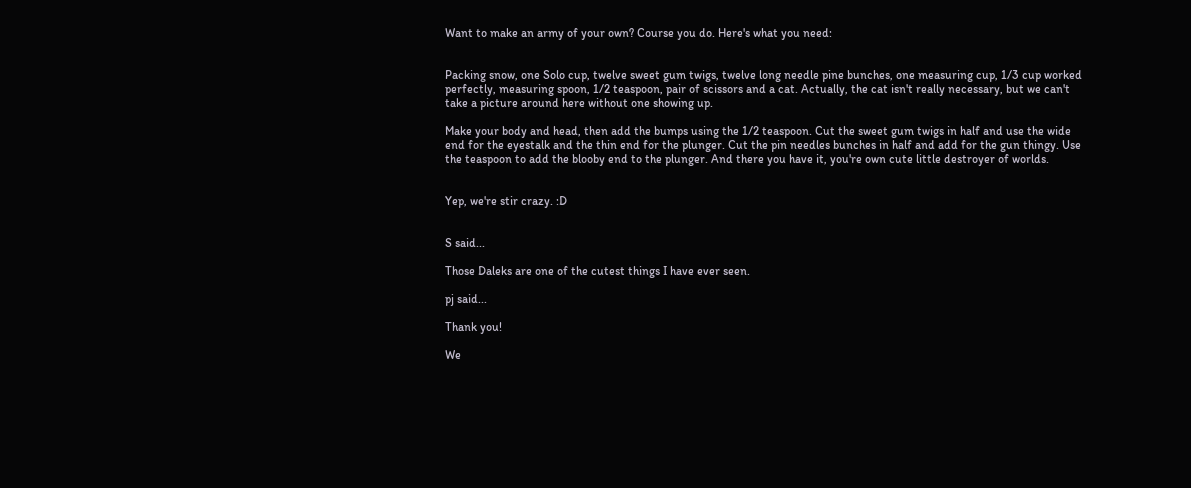Want to make an army of your own? Course you do. Here's what you need:


Packing snow, one Solo cup, twelve sweet gum twigs, twelve long needle pine bunches, one measuring cup, 1/3 cup worked perfectly, measuring spoon, 1/2 teaspoon, pair of scissors and a cat. Actually, the cat isn't really necessary, but we can't take a picture around here without one showing up.

Make your body and head, then add the bumps using the 1/2 teaspoon. Cut the sweet gum twigs in half and use the wide end for the eyestalk and the thin end for the plunger. Cut the pin needles bunches in half and add for the gun thingy. Use the teaspoon to add the blooby end to the plunger. And there you have it, you're own cute little destroyer of worlds.


Yep, we're stir crazy. :D


S said...

Those Daleks are one of the cutest things I have ever seen.

pj said...

Thank you!

We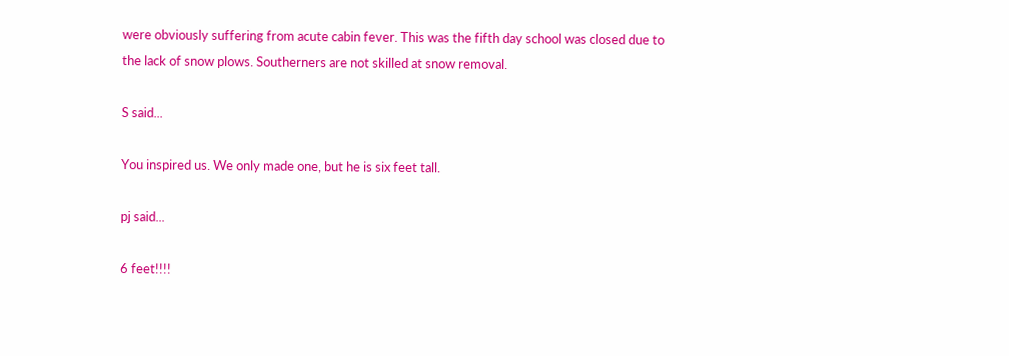were obviously suffering from acute cabin fever. This was the fifth day school was closed due to the lack of snow plows. Southerners are not skilled at snow removal.

S said...

You inspired us. We only made one, but he is six feet tall.

pj said...

6 feet!!!!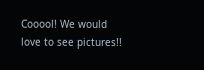Cooool! We would love to see pictures!!